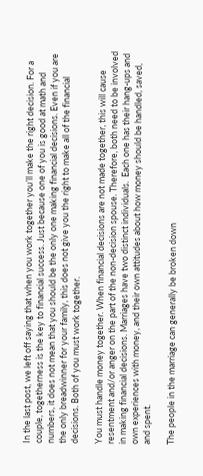In the last post, we left off saying that when you work together you’ll make the right decision. For a couple, togetherness is the key to financial success. Just because one of you is good at math and numbers, it does not mean that you should be the only one making financial decisions. Even if you are the only breadwinner for your family, this does not give you the right to make all of the financial decisions. Both of you must work together.

You must handle money together. When financial decisions are not made together, this will cause resentment and/or anger on the part of the non-decision spouse. Therefore, both need to be involved in making financial decisions. Marriages have two distinct individuals.  Each one has their hang-ups and own experiences with money, and their own attitudes about how money should be handled, saved, and spent.

The people in the marriage can generally be broken down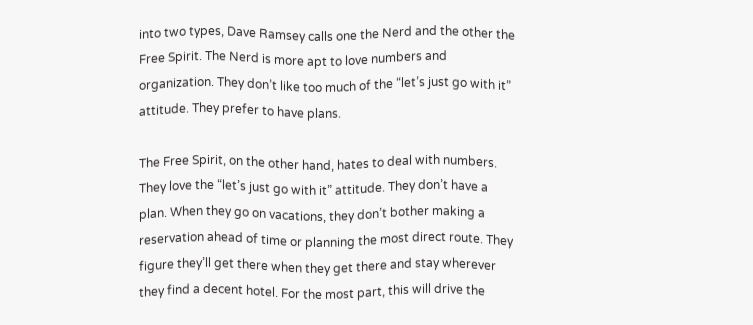into two types, Dave Ramsey calls one the Nerd and the other the Free Spirit. The Nerd is more apt to love numbers and organization. They don’t like too much of the “let’s just go with it” attitude. They prefer to have plans.

The Free Spirit, on the other hand, hates to deal with numbers. They love the “let’s just go with it” attitude. They don’t have a plan. When they go on vacations, they don’t bother making a reservation ahead of time or planning the most direct route. They figure they’ll get there when they get there and stay wherever they find a decent hotel. For the most part, this will drive the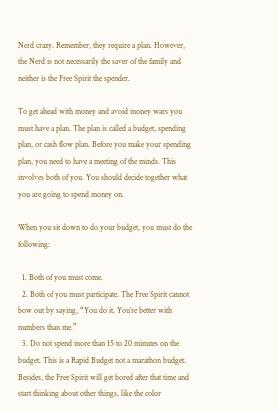Nerd crazy. Remember, they require a plan. However, the Nerd is not necessarily the saver of the family and neither is the Free Spirit the spender.

To get ahead with money and avoid money wars you must have a plan. The plan is called a budget, spending plan, or cash flow plan. Before you make your spending plan, you need to have a meeting of the minds. This involves both of you. You should decide together what you are going to spend money on.

When you sit down to do your budget, you must do the following:

  1. Both of you must come.
  2. Both of you must participate. The Free Spirit cannot bow out by saying, “You do it. You’re better with numbers than me.”
  3. Do not spend more than 15 to 20 minutes on the budget. This is a Rapid Budget not a marathon budget. Besides, the Free Spirit will get bored after that time and start thinking about other things, like the color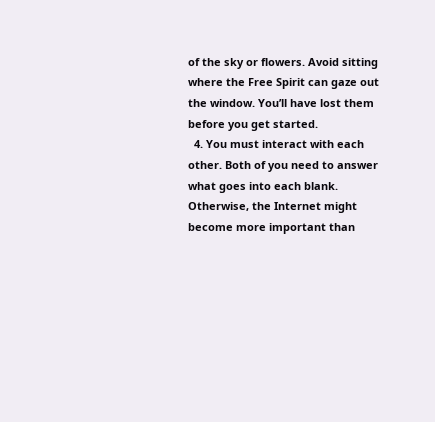of the sky or flowers. Avoid sitting where the Free Spirit can gaze out the window. You’ll have lost them before you get started.
  4. You must interact with each other. Both of you need to answer what goes into each blank. Otherwise, the Internet might become more important than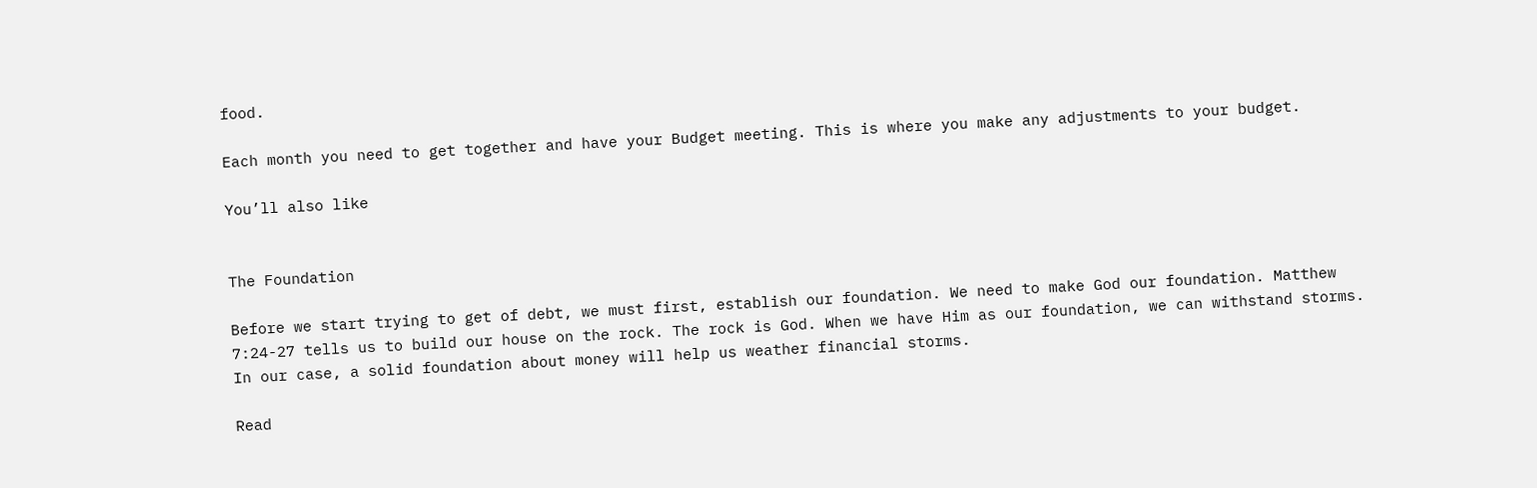food.

Each month you need to get together and have your Budget meeting. This is where you make any adjustments to your budget.

You’ll also like


The Foundation

Before we start trying to get of debt, we must first, establish our foundation. We need to make God our foundation. Matthew 7:24-27 tells us to build our house on the rock. The rock is God. When we have Him as our foundation, we can withstand storms. In our case, a solid foundation about money will help us weather financial storms.

Read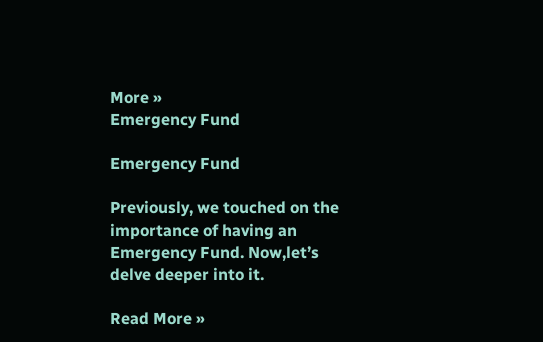More »
Emergency Fund

Emergency Fund

Previously, we touched on the importance of having an Emergency Fund. Now,let’s delve deeper into it.

Read More »